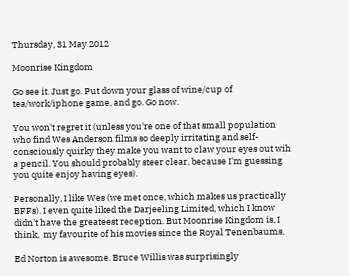Thursday, 31 May 2012

Moonrise Kingdom

Go see it. Just go. Put down your glass of wine/cup of tea/work/iphone game, and go. Go now.

You won't regret it (unless you're one of that small population who find Wes Anderson films so deeply irritating and self-consciously quirky they make you want to claw your eyes out wih a pencil. You should probably steer clear, because I'm guessing you quite enjoy having eyes).

Personally, I like Wes (we met once, which makes us practically BFFs). I even quite liked the Darjeeling Limited, which I know didn't have the greateest reception. But Moonrise Kingdom is, I think,  my favourite of his movies since the Royal Tenenbaums.

Ed Norton is awesome. Bruce Willis was surprisingly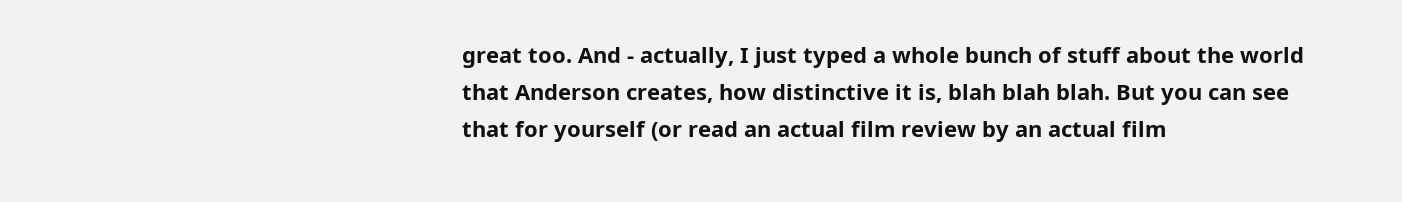great too. And - actually, I just typed a whole bunch of stuff about the world that Anderson creates, how distinctive it is, blah blah blah. But you can see that for yourself (or read an actual film review by an actual film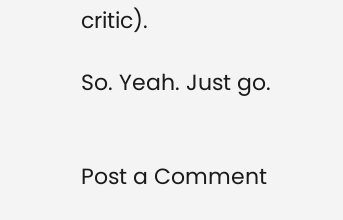critic).

So. Yeah. Just go.


Post a Comment